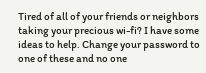Tired of all of your friends or neighbors taking your precious wi-fi? I have some ideas to help. Change your password to one of these and no one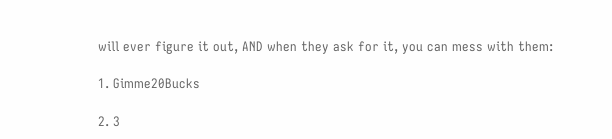will ever figure it out, AND when they ask for it, you can mess with them:

1. Gimme20Bucks

2. 3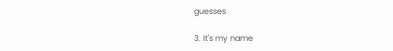guesses

3. It's my name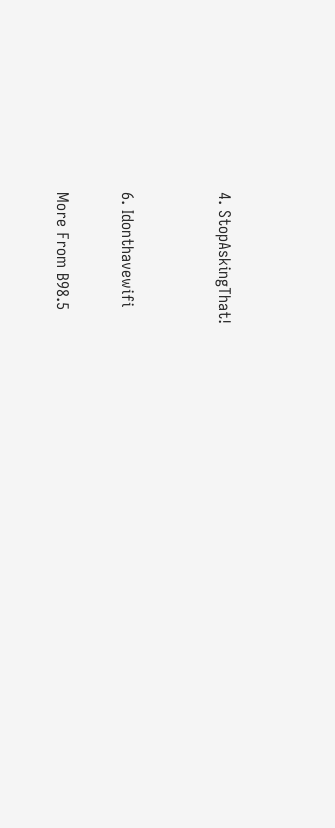4. StopAskingThat!


6. Idonthavewifi

More From B98.5